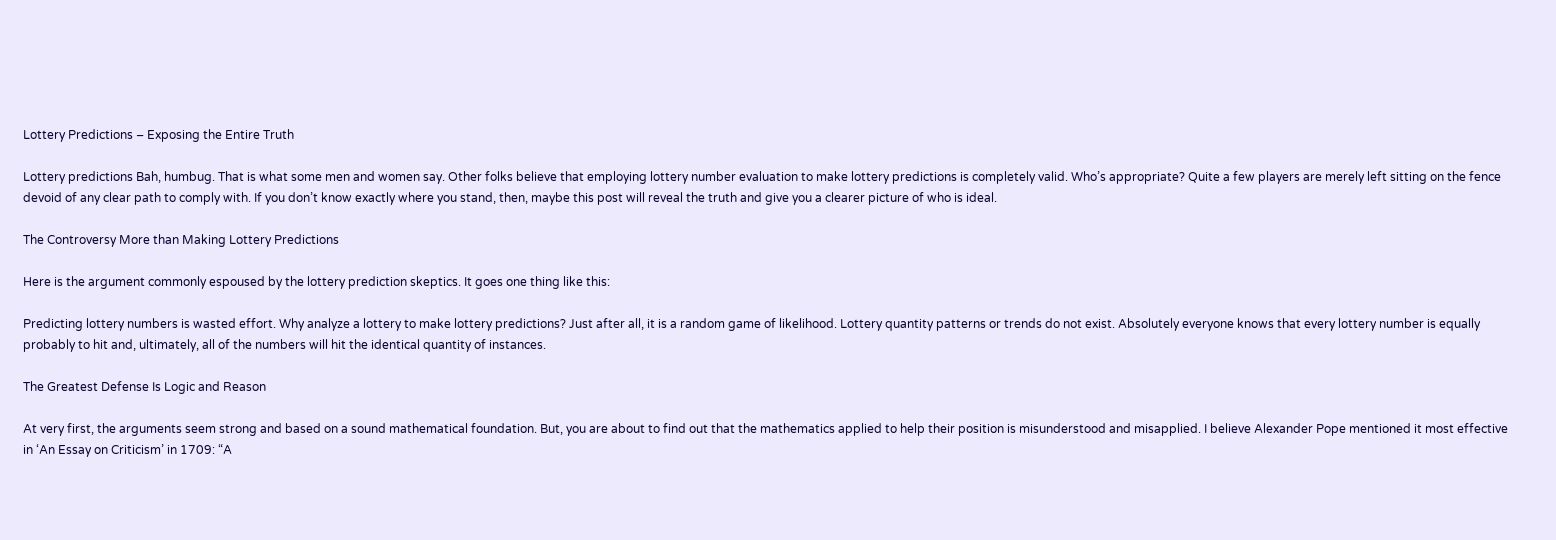Lottery Predictions – Exposing the Entire Truth

Lottery predictions Bah, humbug. That is what some men and women say. Other folks believe that employing lottery number evaluation to make lottery predictions is completely valid. Who’s appropriate? Quite a few players are merely left sitting on the fence devoid of any clear path to comply with. If you don’t know exactly where you stand, then, maybe this post will reveal the truth and give you a clearer picture of who is ideal.

The Controversy More than Making Lottery Predictions

Here is the argument commonly espoused by the lottery prediction skeptics. It goes one thing like this:

Predicting lottery numbers is wasted effort. Why analyze a lottery to make lottery predictions? Just after all, it is a random game of likelihood. Lottery quantity patterns or trends do not exist. Absolutely everyone knows that every lottery number is equally probably to hit and, ultimately, all of the numbers will hit the identical quantity of instances.

The Greatest Defense Is Logic and Reason

At very first, the arguments seem strong and based on a sound mathematical foundation. But, you are about to find out that the mathematics applied to help their position is misunderstood and misapplied. I believe Alexander Pope mentioned it most effective in ‘An Essay on Criticism’ in 1709: “A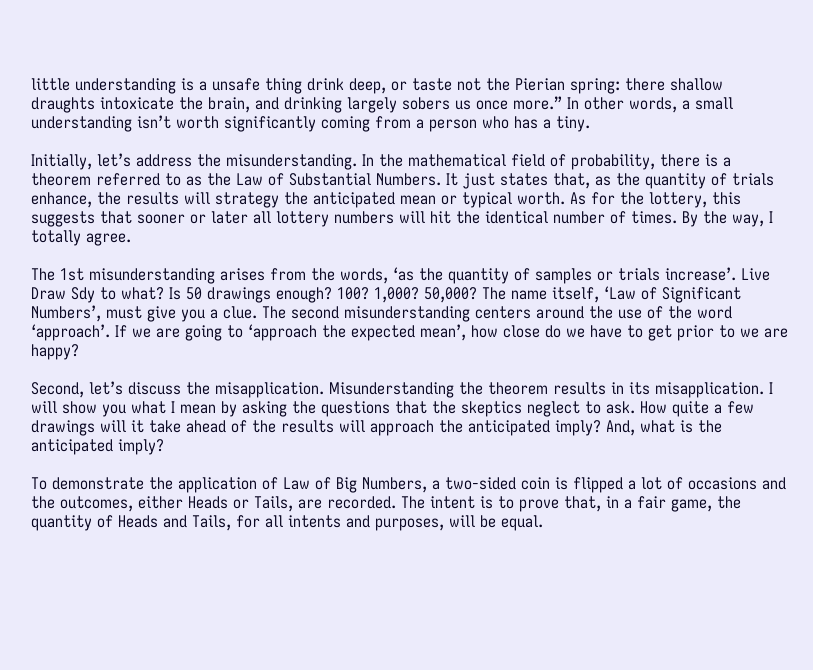little understanding is a unsafe thing drink deep, or taste not the Pierian spring: there shallow draughts intoxicate the brain, and drinking largely sobers us once more.” In other words, a small understanding isn’t worth significantly coming from a person who has a tiny.

Initially, let’s address the misunderstanding. In the mathematical field of probability, there is a theorem referred to as the Law of Substantial Numbers. It just states that, as the quantity of trials enhance, the results will strategy the anticipated mean or typical worth. As for the lottery, this suggests that sooner or later all lottery numbers will hit the identical number of times. By the way, I totally agree.

The 1st misunderstanding arises from the words, ‘as the quantity of samples or trials increase’. Live Draw Sdy to what? Is 50 drawings enough? 100? 1,000? 50,000? The name itself, ‘Law of Significant Numbers’, must give you a clue. The second misunderstanding centers around the use of the word ‘approach’. If we are going to ‘approach the expected mean’, how close do we have to get prior to we are happy?

Second, let’s discuss the misapplication. Misunderstanding the theorem results in its misapplication. I will show you what I mean by asking the questions that the skeptics neglect to ask. How quite a few drawings will it take ahead of the results will approach the anticipated imply? And, what is the anticipated imply?

To demonstrate the application of Law of Big Numbers, a two-sided coin is flipped a lot of occasions and the outcomes, either Heads or Tails, are recorded. The intent is to prove that, in a fair game, the quantity of Heads and Tails, for all intents and purposes, will be equal.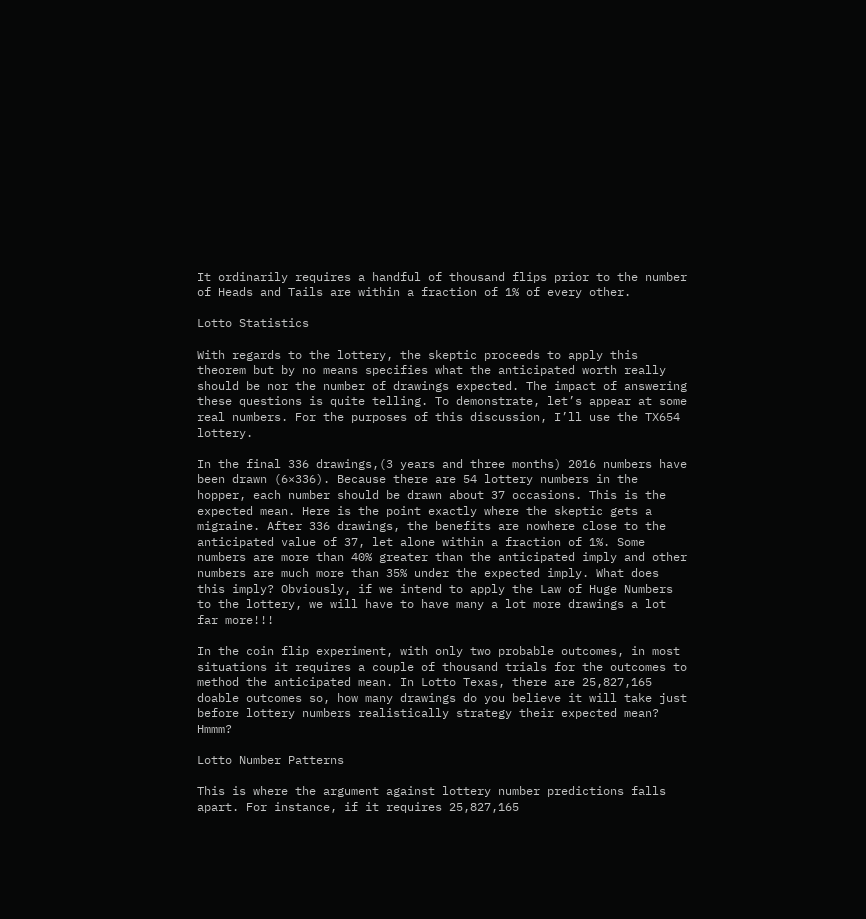It ordinarily requires a handful of thousand flips prior to the number of Heads and Tails are within a fraction of 1% of every other.

Lotto Statistics

With regards to the lottery, the skeptic proceeds to apply this theorem but by no means specifies what the anticipated worth really should be nor the number of drawings expected. The impact of answering these questions is quite telling. To demonstrate, let’s appear at some real numbers. For the purposes of this discussion, I’ll use the TX654 lottery.

In the final 336 drawings,(3 years and three months) 2016 numbers have been drawn (6×336). Because there are 54 lottery numbers in the hopper, each number should be drawn about 37 occasions. This is the expected mean. Here is the point exactly where the skeptic gets a migraine. After 336 drawings, the benefits are nowhere close to the anticipated value of 37, let alone within a fraction of 1%. Some numbers are more than 40% greater than the anticipated imply and other numbers are much more than 35% under the expected imply. What does this imply? Obviously, if we intend to apply the Law of Huge Numbers to the lottery, we will have to have many a lot more drawings a lot far more!!!

In the coin flip experiment, with only two probable outcomes, in most situations it requires a couple of thousand trials for the outcomes to method the anticipated mean. In Lotto Texas, there are 25,827,165 doable outcomes so, how many drawings do you believe it will take just before lottery numbers realistically strategy their expected mean? Hmmm?

Lotto Number Patterns

This is where the argument against lottery number predictions falls apart. For instance, if it requires 25,827,165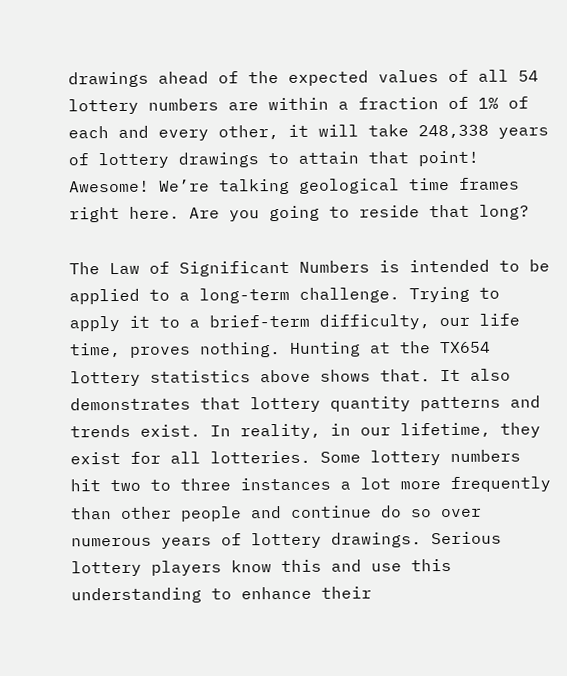drawings ahead of the expected values of all 54 lottery numbers are within a fraction of 1% of each and every other, it will take 248,338 years of lottery drawings to attain that point! Awesome! We’re talking geological time frames right here. Are you going to reside that long?

The Law of Significant Numbers is intended to be applied to a long-term challenge. Trying to apply it to a brief-term difficulty, our life time, proves nothing. Hunting at the TX654 lottery statistics above shows that. It also demonstrates that lottery quantity patterns and trends exist. In reality, in our lifetime, they exist for all lotteries. Some lottery numbers hit two to three instances a lot more frequently than other people and continue do so over numerous years of lottery drawings. Serious lottery players know this and use this understanding to enhance their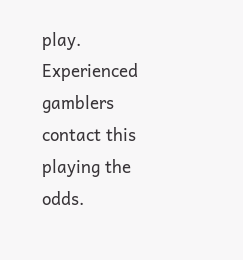play. Experienced gamblers contact this playing the odds.